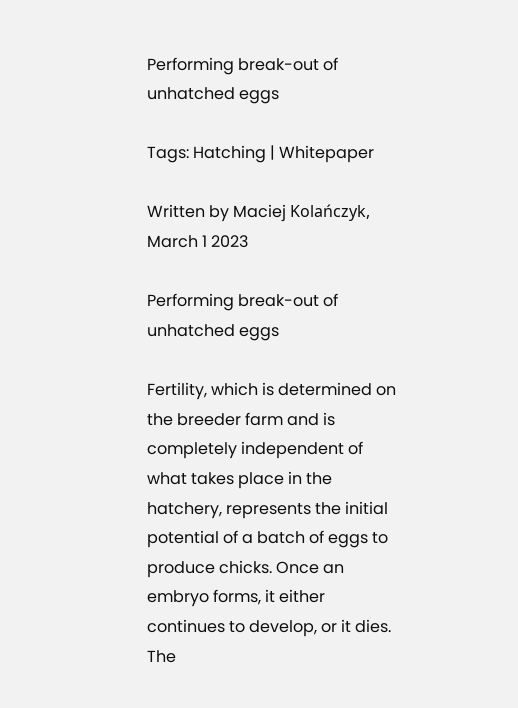Performing break-out of unhatched eggs

Tags: Hatching | Whitepaper

Written by Maciej Kolańczyk, March 1 2023

Performing break-out of unhatched eggs

Fertility, which is determined on the breeder farm and is completely independent of what takes place in the hatchery, represents the initial potential of a batch of eggs to produce chicks. Once an embryo forms, it either continues to develop, or it dies. The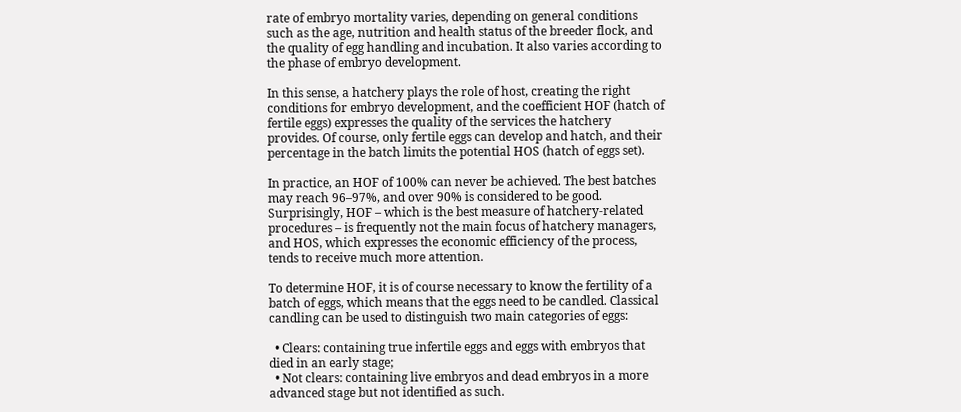rate of embryo mortality varies, depending on general conditions such as the age, nutrition and health status of the breeder flock, and the quality of egg handling and incubation. It also varies according to the phase of embryo development.

In this sense, a hatchery plays the role of host, creating the right conditions for embryo development, and the coefficient HOF (hatch of fertile eggs) expresses the quality of the services the hatchery provides. Of course, only fertile eggs can develop and hatch, and their percentage in the batch limits the potential HOS (hatch of eggs set).

In practice, an HOF of 100% can never be achieved. The best batches may reach 96–97%, and over 90% is considered to be good. Surprisingly, HOF – which is the best measure of hatchery-related procedures – is frequently not the main focus of hatchery managers, and HOS, which expresses the economic efficiency of the process, tends to receive much more attention.

To determine HOF, it is of course necessary to know the fertility of a batch of eggs, which means that the eggs need to be candled. Classical candling can be used to distinguish two main categories of eggs:

  • Clears: containing true infertile eggs and eggs with embryos that died in an early stage;
  • Not clears: containing live embryos and dead embryos in a more advanced stage but not identified as such.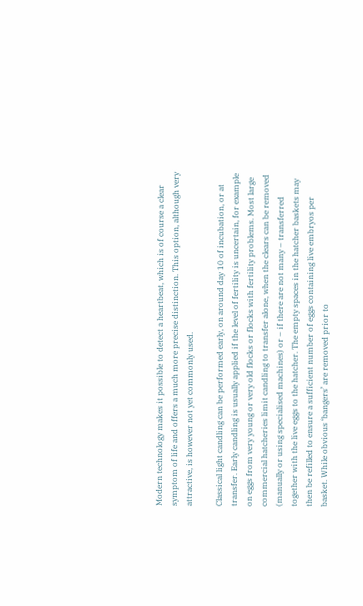Modern technology makes it possible to detect a heartbeat, which is of course a clear symptom of life and offers a much more precise distinction. This option, although very attractive, is however not yet commonly used.

Classical light candling can be performed early, on around day 10 of incubation, or at transfer. Early candling is usually applied if the level of fertility is uncertain, for example on eggs from very young or very old flocks or flocks with fertility problems. Most large commercial hatcheries limit candling to transfer alone, when the clears can be removed (manually or using specialised machines) or – if there are not many – transferred together with the live eggs to the hatcher. The empty spaces in the hatcher baskets may then be refilled to ensure a sufficient number of eggs containing live embryos per basket. While obvious ‘bangers’ are removed prior to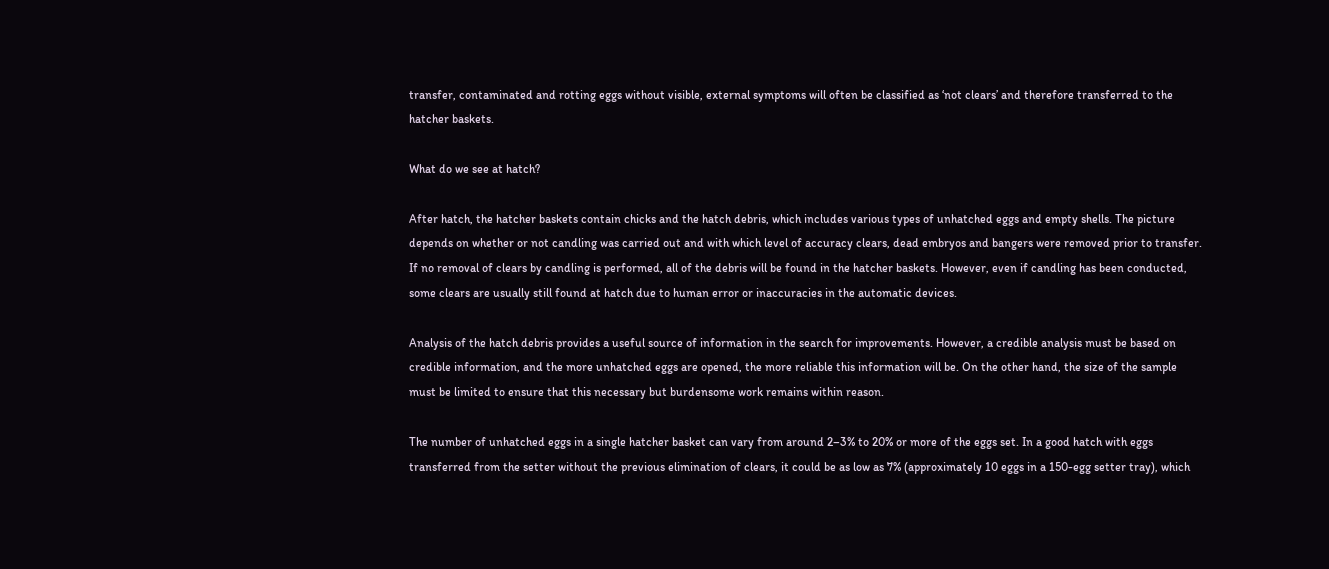transfer, contaminated and rotting eggs without visible, external symptoms will often be classified as ‘not clears’ and therefore transferred to the hatcher baskets.

What do we see at hatch?

After hatch, the hatcher baskets contain chicks and the hatch debris, which includes various types of unhatched eggs and empty shells. The picture depends on whether or not candling was carried out and with which level of accuracy clears, dead embryos and bangers were removed prior to transfer. If no removal of clears by candling is performed, all of the debris will be found in the hatcher baskets. However, even if candling has been conducted, some clears are usually still found at hatch due to human error or inaccuracies in the automatic devices.

Analysis of the hatch debris provides a useful source of information in the search for improvements. However, a credible analysis must be based on credible information, and the more unhatched eggs are opened, the more reliable this information will be. On the other hand, the size of the sample must be limited to ensure that this necessary but burdensome work remains within reason.

The number of unhatched eggs in a single hatcher basket can vary from around 2–3% to 20% or more of the eggs set. In a good hatch with eggs transferred from the setter without the previous elimination of clears, it could be as low as 7% (approximately 10 eggs in a 150-egg setter tray), which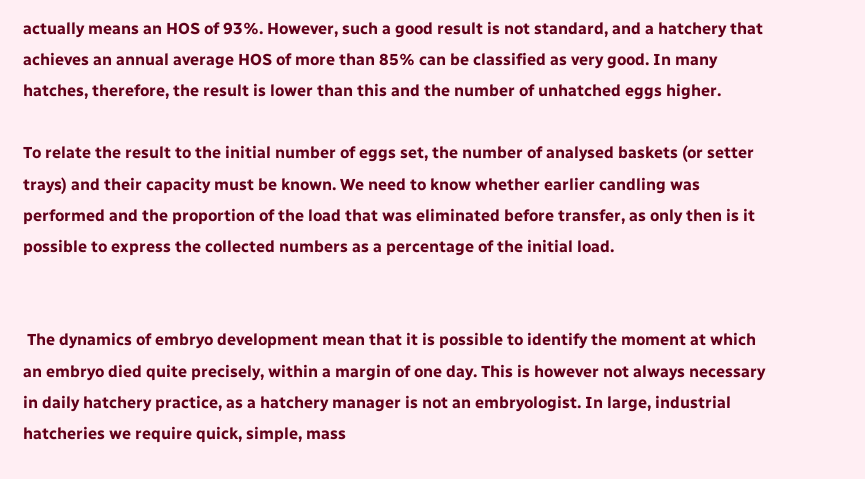actually means an HOS of 93%. However, such a good result is not standard, and a hatchery that achieves an annual average HOS of more than 85% can be classified as very good. In many hatches, therefore, the result is lower than this and the number of unhatched eggs higher.

To relate the result to the initial number of eggs set, the number of analysed baskets (or setter trays) and their capacity must be known. We need to know whether earlier candling was performed and the proportion of the load that was eliminated before transfer, as only then is it possible to express the collected numbers as a percentage of the initial load.


 The dynamics of embryo development mean that it is possible to identify the moment at which an embryo died quite precisely, within a margin of one day. This is however not always necessary in daily hatchery practice, as a hatchery manager is not an embryologist. In large, industrial hatcheries we require quick, simple, mass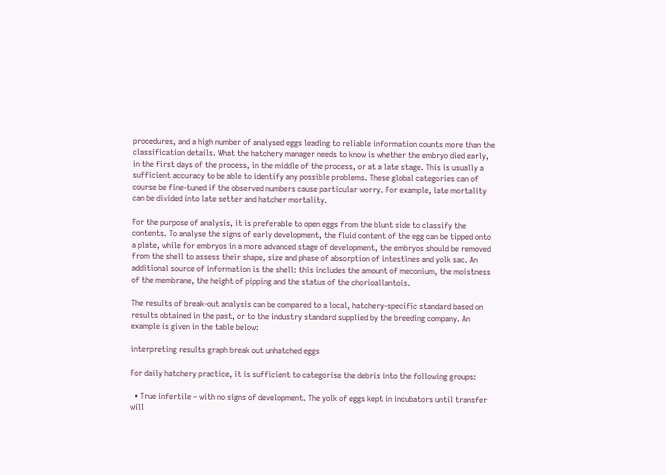procedures, and a high number of analysed eggs leading to reliable information counts more than the classification details. What the hatchery manager needs to know is whether the embryo died early, in the first days of the process, in the middle of the process, or at a late stage. This is usually a sufficient accuracy to be able to identify any possible problems. These global categories can of course be fine-tuned if the observed numbers cause particular worry. For example, late mortality can be divided into late setter and hatcher mortality.

For the purpose of analysis, it is preferable to open eggs from the blunt side to classify the contents. To analyse the signs of early development, the fluid content of the egg can be tipped onto a plate, while for embryos in a more advanced stage of development, the embryos should be removed from the shell to assess their shape, size and phase of absorption of intestines and yolk sac. An additional source of information is the shell: this includes the amount of meconium, the moistness of the membrane, the height of pipping and the status of the chorioallantois.

The results of break-out analysis can be compared to a local, hatchery-specific standard based on results obtained in the past, or to the industry standard supplied by the breeding company. An example is given in the table below:

interpreting results graph break out unhatched eggs

For daily hatchery practice, it is sufficient to categorise the debris into the following groups:

  • True infertile – with no signs of development. The yolk of eggs kept in incubators until transfer will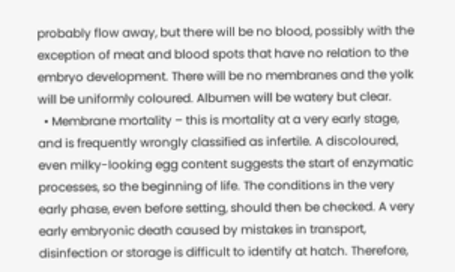probably flow away, but there will be no blood, possibly with the exception of meat and blood spots that have no relation to the embryo development. There will be no membranes and the yolk will be uniformly coloured. Albumen will be watery but clear.
  • Membrane mortality – this is mortality at a very early stage, and is frequently wrongly classified as infertile. A discoloured, even milky-looking egg content suggests the start of enzymatic processes, so the beginning of life. The conditions in the very early phase, even before setting, should then be checked. A very early embryonic death caused by mistakes in transport, disinfection or storage is difficult to identify at hatch. Therefore,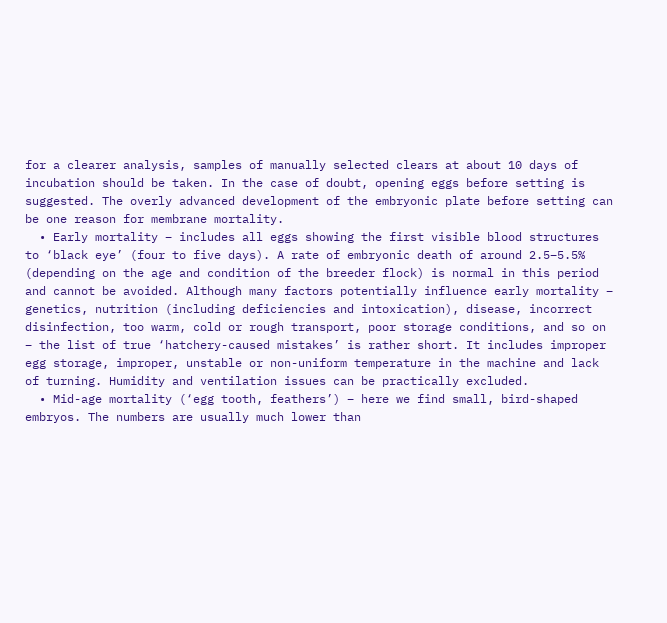for a clearer analysis, samples of manually selected clears at about 10 days of incubation should be taken. In the case of doubt, opening eggs before setting is suggested. The overly advanced development of the embryonic plate before setting can be one reason for membrane mortality.
  • Early mortality – includes all eggs showing the first visible blood structures to ‘black eye’ (four to five days). A rate of embryonic death of around 2.5–5.5% (depending on the age and condition of the breeder flock) is normal in this period and cannot be avoided. Although many factors potentially influence early mortality – genetics, nutrition (including deficiencies and intoxication), disease, incorrect disinfection, too warm, cold or rough transport, poor storage conditions, and so on – the list of true ‘hatchery-caused mistakes’ is rather short. It includes improper egg storage, improper, unstable or non-uniform temperature in the machine and lack of turning. Humidity and ventilation issues can be practically excluded.
  • Mid-age mortality (‘egg tooth, feathers’) – here we find small, bird-shaped embryos. The numbers are usually much lower than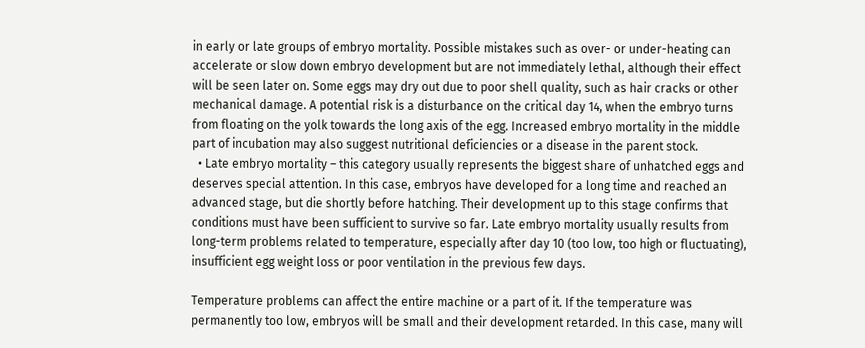in early or late groups of embryo mortality. Possible mistakes such as over- or under-heating can accelerate or slow down embryo development but are not immediately lethal, although their effect will be seen later on. Some eggs may dry out due to poor shell quality, such as hair cracks or other mechanical damage. A potential risk is a disturbance on the critical day 14, when the embryo turns from floating on the yolk towards the long axis of the egg. Increased embryo mortality in the middle part of incubation may also suggest nutritional deficiencies or a disease in the parent stock.
  • Late embryo mortality – this category usually represents the biggest share of unhatched eggs and deserves special attention. In this case, embryos have developed for a long time and reached an advanced stage, but die shortly before hatching. Their development up to this stage confirms that conditions must have been sufficient to survive so far. Late embryo mortality usually results from long-term problems related to temperature, especially after day 10 (too low, too high or fluctuating), insufficient egg weight loss or poor ventilation in the previous few days.

Temperature problems can affect the entire machine or a part of it. If the temperature was permanently too low, embryos will be small and their development retarded. In this case, many will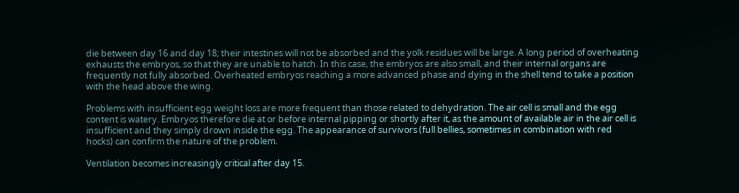die between day 16 and day 18; their intestines will not be absorbed and the yolk residues will be large. A long period of overheating exhausts the embryos, so that they are unable to hatch. In this case, the embryos are also small, and their internal organs are frequently not fully absorbed. Overheated embryos reaching a more advanced phase and dying in the shell tend to take a position with the head above the wing.

Problems with insufficient egg weight loss are more frequent than those related to dehydration. The air cell is small and the egg content is watery. Embryos therefore die at or before internal pipping or shortly after it, as the amount of available air in the air cell is insufficient and they simply drown inside the egg. The appearance of survivors (full bellies, sometimes in combination with red hocks) can confirm the nature of the problem.

Ventilation becomes increasingly critical after day 15.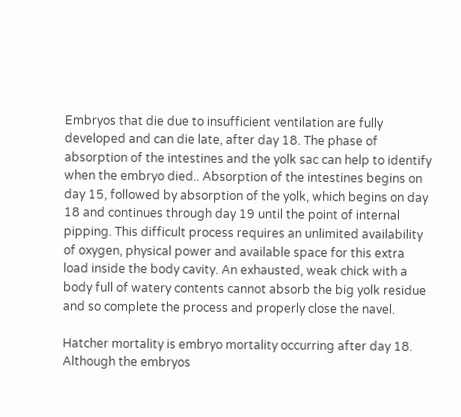Embryos that die due to insufficient ventilation are fully developed and can die late, after day 18. The phase of absorption of the intestines and the yolk sac can help to identify when the embryo died.. Absorption of the intestines begins on day 15, followed by absorption of the yolk, which begins on day 18 and continues through day 19 until the point of internal pipping. This difficult process requires an unlimited availability of oxygen, physical power and available space for this extra load inside the body cavity. An exhausted, weak chick with a body full of watery contents cannot absorb the big yolk residue and so complete the process and properly close the navel.

Hatcher mortality is embryo mortality occurring after day 18. Although the embryos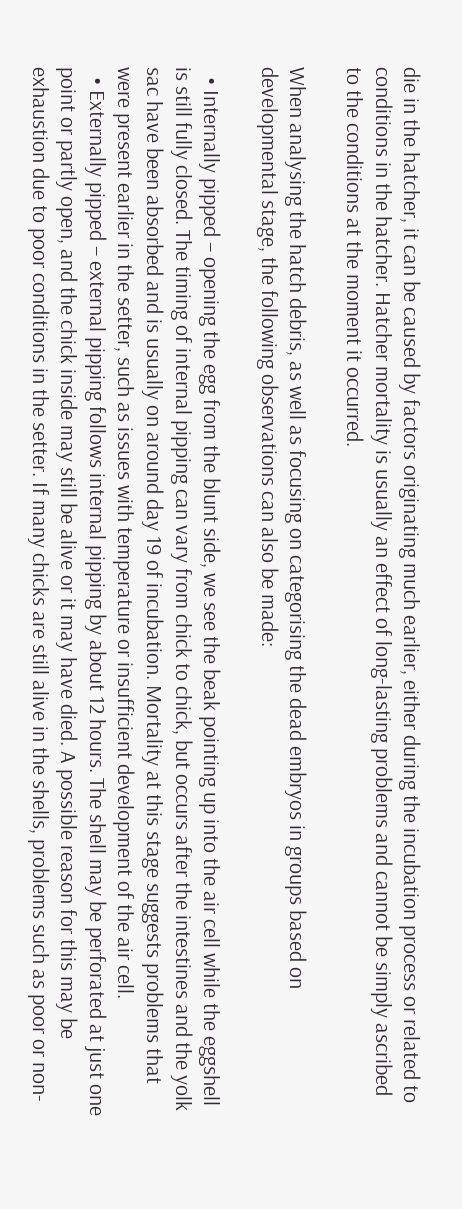die in the hatcher, it can be caused by factors originating much earlier, either during the incubation process or related to conditions in the hatcher. Hatcher mortality is usually an effect of long-lasting problems and cannot be simply ascribed to the conditions at the moment it occurred.

When analysing the hatch debris, as well as focusing on categorising the dead embryos in groups based on developmental stage, the following observations can also be made:

  • Internally pipped – opening the egg from the blunt side, we see the beak pointing up into the air cell while the eggshell is still fully closed. The timing of internal pipping can vary from chick to chick, but occurs after the intestines and the yolk sac have been absorbed and is usually on around day 19 of incubation. Mortality at this stage suggests problems that were present earlier in the setter, such as issues with temperature or insufficient development of the air cell.
  • Externally pipped – external pipping follows internal pipping by about 12 hours. The shell may be perforated at just one point or partly open, and the chick inside may still be alive or it may have died. A possible reason for this may be exhaustion due to poor conditions in the setter. If many chicks are still alive in the shells, problems such as poor or non-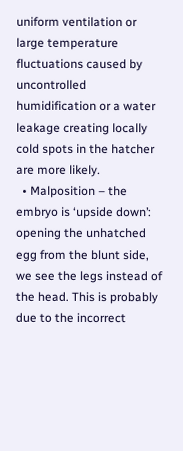uniform ventilation or large temperature fluctuations caused by uncontrolled humidification or a water leakage creating locally cold spots in the hatcher are more likely.
  • Malposition – the embryo is ‘upside down’: opening the unhatched egg from the blunt side, we see the legs instead of the head. This is probably due to the incorrect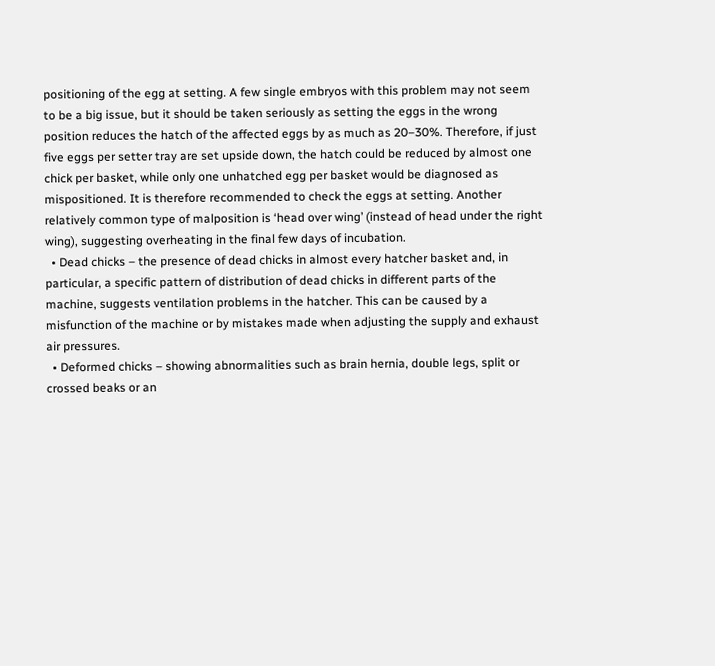positioning of the egg at setting. A few single embryos with this problem may not seem to be a big issue, but it should be taken seriously as setting the eggs in the wrong position reduces the hatch of the affected eggs by as much as 20–30%. Therefore, if just five eggs per setter tray are set upside down, the hatch could be reduced by almost one chick per basket, while only one unhatched egg per basket would be diagnosed as mispositioned. It is therefore recommended to check the eggs at setting. Another relatively common type of malposition is ‘head over wing’ (instead of head under the right wing), suggesting overheating in the final few days of incubation.
  • Dead chicks – the presence of dead chicks in almost every hatcher basket and, in particular, a specific pattern of distribution of dead chicks in different parts of the machine, suggests ventilation problems in the hatcher. This can be caused by a misfunction of the machine or by mistakes made when adjusting the supply and exhaust air pressures.
  • Deformed chicks – showing abnormalities such as brain hernia, double legs, split or crossed beaks or an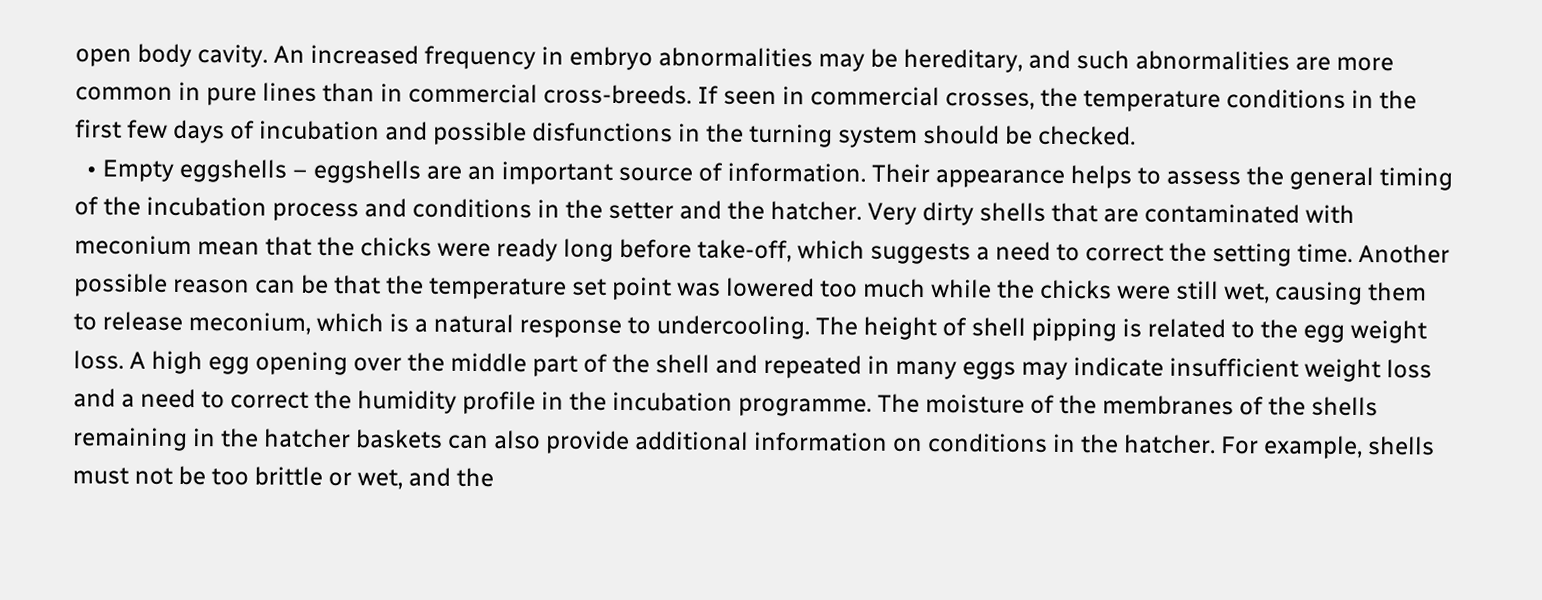open body cavity. An increased frequency in embryo abnormalities may be hereditary, and such abnormalities are more common in pure lines than in commercial cross-breeds. If seen in commercial crosses, the temperature conditions in the first few days of incubation and possible disfunctions in the turning system should be checked.
  • Empty eggshells – eggshells are an important source of information. Their appearance helps to assess the general timing of the incubation process and conditions in the setter and the hatcher. Very dirty shells that are contaminated with meconium mean that the chicks were ready long before take-off, which suggests a need to correct the setting time. Another possible reason can be that the temperature set point was lowered too much while the chicks were still wet, causing them to release meconium, which is a natural response to undercooling. The height of shell pipping is related to the egg weight loss. A high egg opening over the middle part of the shell and repeated in many eggs may indicate insufficient weight loss and a need to correct the humidity profile in the incubation programme. The moisture of the membranes of the shells remaining in the hatcher baskets can also provide additional information on conditions in the hatcher. For example, shells must not be too brittle or wet, and the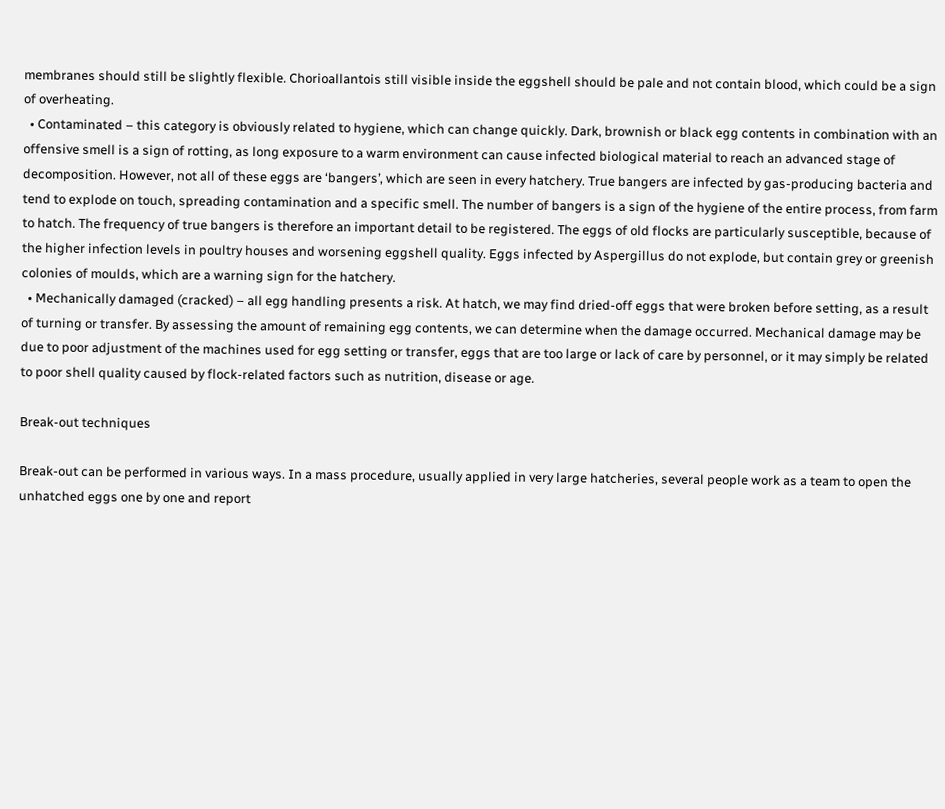membranes should still be slightly flexible. Chorioallantois still visible inside the eggshell should be pale and not contain blood, which could be a sign of overheating.
  • Contaminated – this category is obviously related to hygiene, which can change quickly. Dark, brownish or black egg contents in combination with an offensive smell is a sign of rotting, as long exposure to a warm environment can cause infected biological material to reach an advanced stage of decomposition. However, not all of these eggs are ‘bangers’, which are seen in every hatchery. True bangers are infected by gas-producing bacteria and tend to explode on touch, spreading contamination and a specific smell. The number of bangers is a sign of the hygiene of the entire process, from farm to hatch. The frequency of true bangers is therefore an important detail to be registered. The eggs of old flocks are particularly susceptible, because of the higher infection levels in poultry houses and worsening eggshell quality. Eggs infected by Aspergillus do not explode, but contain grey or greenish colonies of moulds, which are a warning sign for the hatchery.
  • Mechanically damaged (cracked) – all egg handling presents a risk. At hatch, we may find dried-off eggs that were broken before setting, as a result of turning or transfer. By assessing the amount of remaining egg contents, we can determine when the damage occurred. Mechanical damage may be due to poor adjustment of the machines used for egg setting or transfer, eggs that are too large or lack of care by personnel, or it may simply be related to poor shell quality caused by flock-related factors such as nutrition, disease or age.

Break-out techniques

Break-out can be performed in various ways. In a mass procedure, usually applied in very large hatcheries, several people work as a team to open the unhatched eggs one by one and report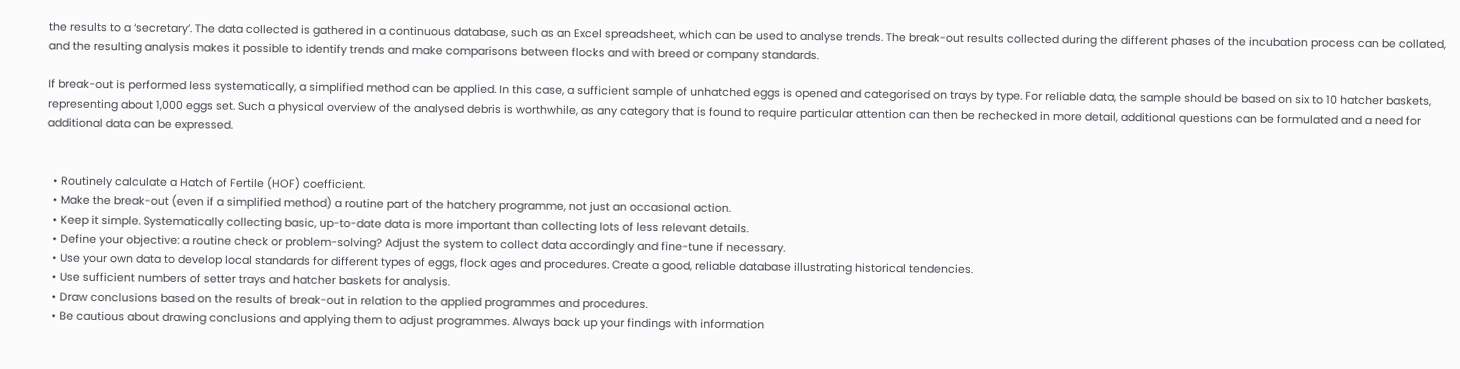the results to a ‘secretary’. The data collected is gathered in a continuous database, such as an Excel spreadsheet, which can be used to analyse trends. The break-out results collected during the different phases of the incubation process can be collated, and the resulting analysis makes it possible to identify trends and make comparisons between flocks and with breed or company standards.

If break-out is performed less systematically, a simplified method can be applied. In this case, a sufficient sample of unhatched eggs is opened and categorised on trays by type. For reliable data, the sample should be based on six to 10 hatcher baskets, representing about 1,000 eggs set. Such a physical overview of the analysed debris is worthwhile, as any category that is found to require particular attention can then be rechecked in more detail, additional questions can be formulated and a need for additional data can be expressed.


  • Routinely calculate a Hatch of Fertile (HOF) coefficient.
  • Make the break-out (even if a simplified method) a routine part of the hatchery programme, not just an occasional action.
  • Keep it simple. Systematically collecting basic, up-to-date data is more important than collecting lots of less relevant details.
  • Define your objective: a routine check or problem-solving? Adjust the system to collect data accordingly and fine-tune if necessary.
  • Use your own data to develop local standards for different types of eggs, flock ages and procedures. Create a good, reliable database illustrating historical tendencies.
  • Use sufficient numbers of setter trays and hatcher baskets for analysis.
  • Draw conclusions based on the results of break-out in relation to the applied programmes and procedures.
  • Be cautious about drawing conclusions and applying them to adjust programmes. Always back up your findings with information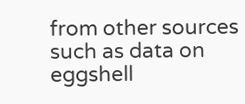from other sources such as data on eggshell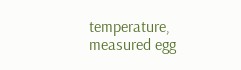temperature, measured egg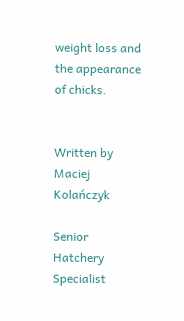weight loss and the appearance of chicks.


Written by Maciej Kolańczyk

Senior Hatchery Specialist